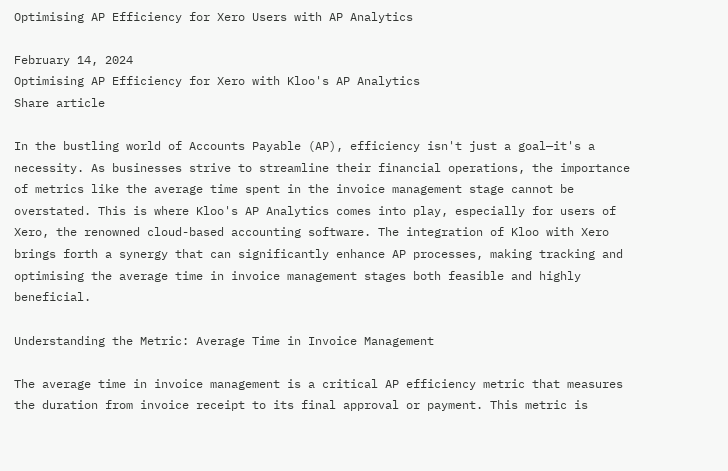Optimising AP Efficiency for Xero Users with AP Analytics

February 14, 2024
Optimising AP Efficiency for Xero with Kloo's AP Analytics
Share article

In the bustling world of Accounts Payable (AP), efficiency isn't just a goal—it's a necessity. As businesses strive to streamline their financial operations, the importance of metrics like the average time spent in the invoice management stage cannot be overstated. This is where Kloo's AP Analytics comes into play, especially for users of Xero, the renowned cloud-based accounting software. The integration of Kloo with Xero brings forth a synergy that can significantly enhance AP processes, making tracking and optimising the average time in invoice management stages both feasible and highly beneficial.

Understanding the Metric: Average Time in Invoice Management

The average time in invoice management is a critical AP efficiency metric that measures the duration from invoice receipt to its final approval or payment. This metric is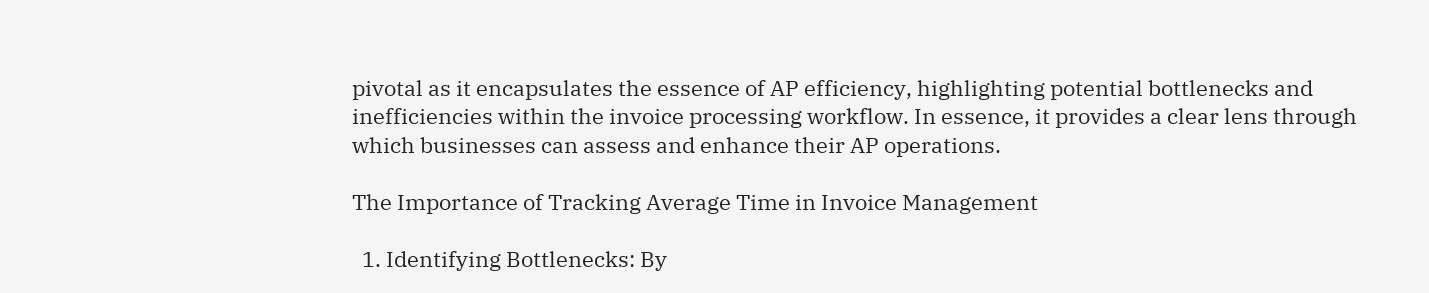pivotal as it encapsulates the essence of AP efficiency, highlighting potential bottlenecks and inefficiencies within the invoice processing workflow. In essence, it provides a clear lens through which businesses can assess and enhance their AP operations.

The Importance of Tracking Average Time in Invoice Management

  1. Identifying Bottlenecks: By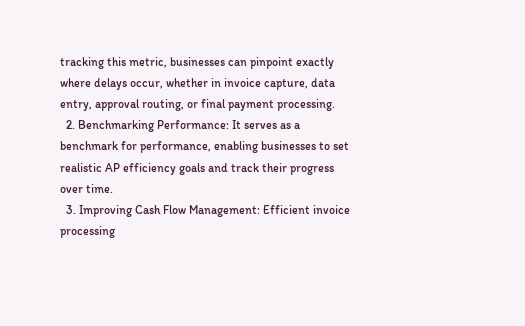tracking this metric, businesses can pinpoint exactly where delays occur, whether in invoice capture, data entry, approval routing, or final payment processing.
  2. Benchmarking Performance: It serves as a benchmark for performance, enabling businesses to set realistic AP efficiency goals and track their progress over time.
  3. Improving Cash Flow Management: Efficient invoice processing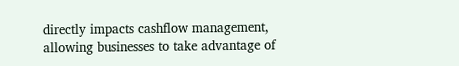directly impacts cashflow management, allowing businesses to take advantage of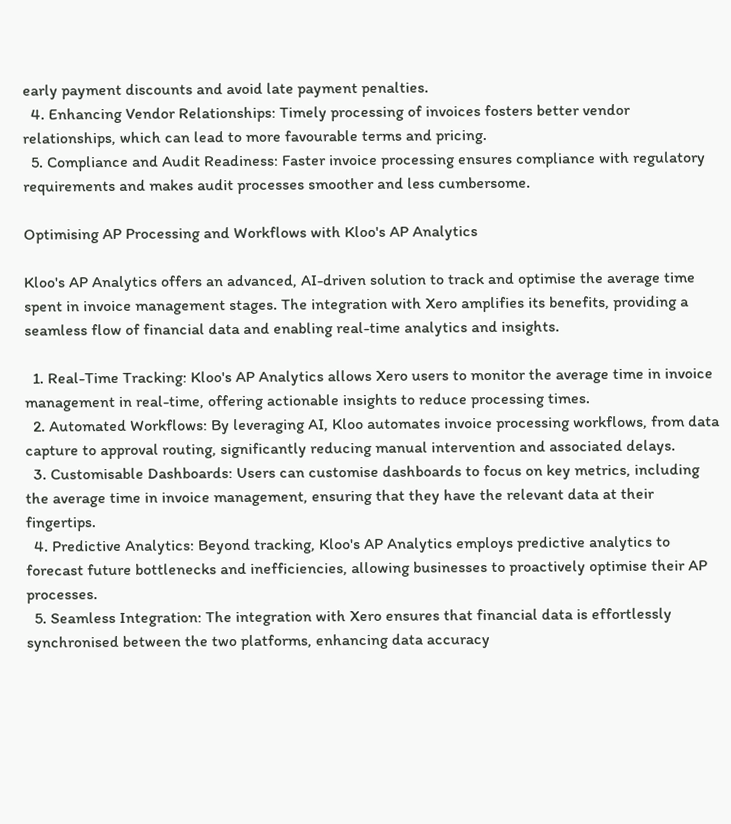early payment discounts and avoid late payment penalties.
  4. Enhancing Vendor Relationships: Timely processing of invoices fosters better vendor relationships, which can lead to more favourable terms and pricing.
  5. Compliance and Audit Readiness: Faster invoice processing ensures compliance with regulatory requirements and makes audit processes smoother and less cumbersome.

Optimising AP Processing and Workflows with Kloo's AP Analytics

Kloo's AP Analytics offers an advanced, AI-driven solution to track and optimise the average time spent in invoice management stages. The integration with Xero amplifies its benefits, providing a seamless flow of financial data and enabling real-time analytics and insights.

  1. Real-Time Tracking: Kloo's AP Analytics allows Xero users to monitor the average time in invoice management in real-time, offering actionable insights to reduce processing times.
  2. Automated Workflows: By leveraging AI, Kloo automates invoice processing workflows, from data capture to approval routing, significantly reducing manual intervention and associated delays.
  3. Customisable Dashboards: Users can customise dashboards to focus on key metrics, including the average time in invoice management, ensuring that they have the relevant data at their fingertips.
  4. Predictive Analytics: Beyond tracking, Kloo's AP Analytics employs predictive analytics to forecast future bottlenecks and inefficiencies, allowing businesses to proactively optimise their AP processes.
  5. Seamless Integration: The integration with Xero ensures that financial data is effortlessly synchronised between the two platforms, enhancing data accuracy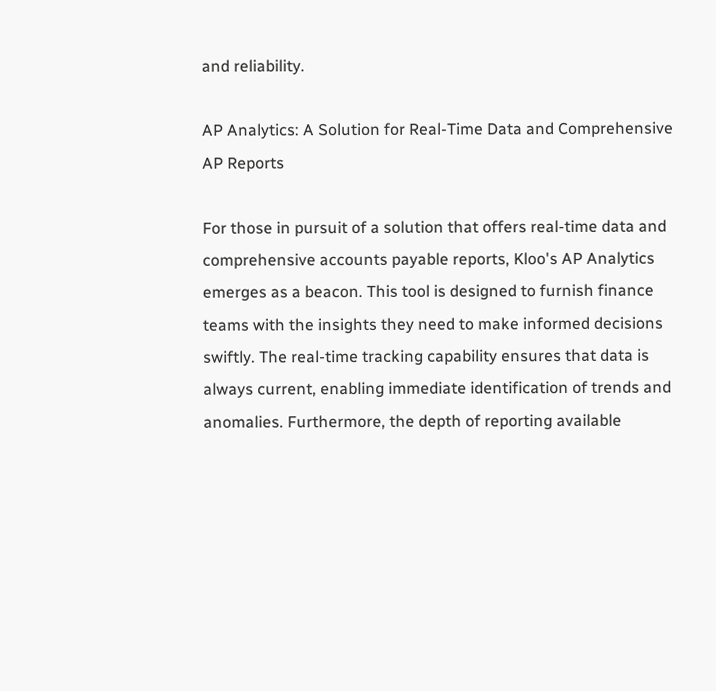and reliability.

AP Analytics: A Solution for Real-Time Data and Comprehensive AP Reports

For those in pursuit of a solution that offers real-time data and comprehensive accounts payable reports, Kloo's AP Analytics emerges as a beacon. This tool is designed to furnish finance teams with the insights they need to make informed decisions swiftly. The real-time tracking capability ensures that data is always current, enabling immediate identification of trends and anomalies. Furthermore, the depth of reporting available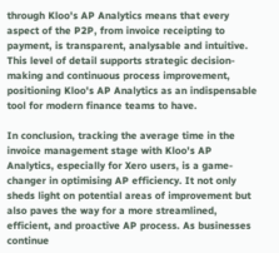through Kloo's AP Analytics means that every aspect of the P2P, from invoice receipting to payment, is transparent, analysable and intuitive. This level of detail supports strategic decision-making and continuous process improvement, positioning Kloo's AP Analytics as an indispensable tool for modern finance teams to have.

In conclusion, tracking the average time in the invoice management stage with Kloo's AP Analytics, especially for Xero users, is a game-changer in optimising AP efficiency. It not only sheds light on potential areas of improvement but also paves the way for a more streamlined, efficient, and proactive AP process. As businesses continue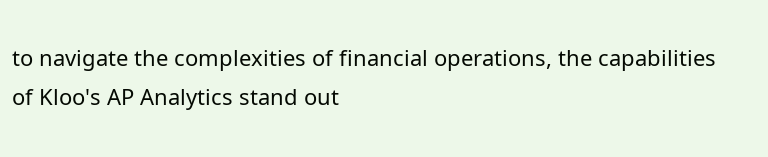to navigate the complexities of financial operations, the capabilities of Kloo's AP Analytics stand out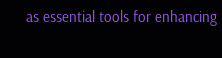as essential tools for enhancing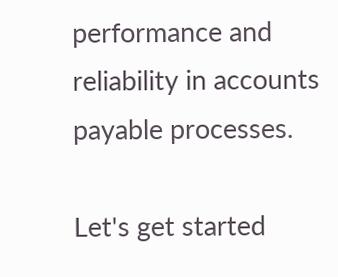performance and reliability in accounts payable processes.

Let's get started